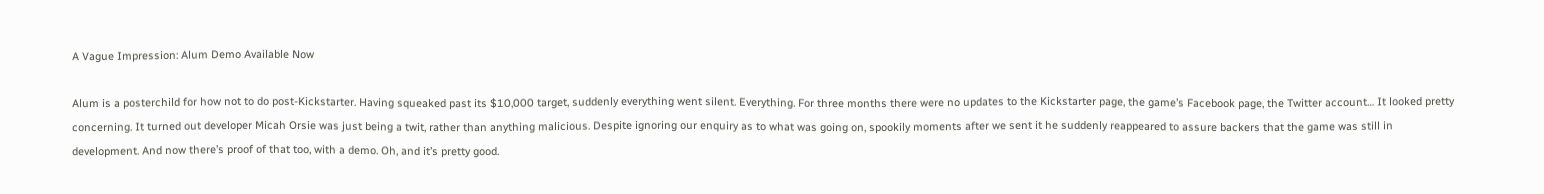A Vague Impression: Alum Demo Available Now

Alum is a posterchild for how not to do post-Kickstarter. Having squeaked past its $10,000 target, suddenly everything went silent. Everything. For three months there were no updates to the Kickstarter page, the game’s Facebook page, the Twitter account… It looked pretty concerning. It turned out developer Micah Orsie was just being a twit, rather than anything malicious. Despite ignoring our enquiry as to what was going on, spookily moments after we sent it he suddenly reappeared to assure backers that the game was still in development. And now there’s proof of that too, with a demo. Oh, and it’s pretty good.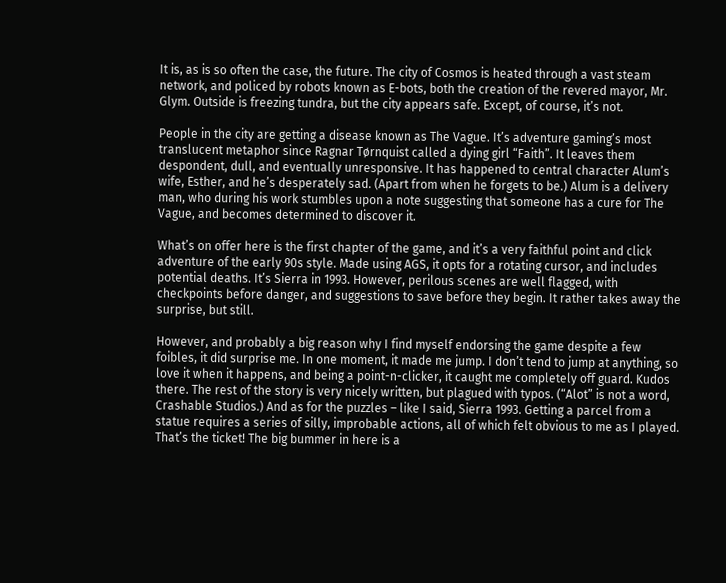It is, as is so often the case, the future. The city of Cosmos is heated through a vast steam network, and policed by robots known as E-bots, both the creation of the revered mayor, Mr. Glym. Outside is freezing tundra, but the city appears safe. Except, of course, it’s not.

People in the city are getting a disease known as The Vague. It’s adventure gaming’s most translucent metaphor since Ragnar Tørnquist called a dying girl “Faith”. It leaves them despondent, dull, and eventually unresponsive. It has happened to central character Alum’s wife, Esther, and he’s desperately sad. (Apart from when he forgets to be.) Alum is a delivery man, who during his work stumbles upon a note suggesting that someone has a cure for The Vague, and becomes determined to discover it.

What’s on offer here is the first chapter of the game, and it’s a very faithful point and click adventure of the early 90s style. Made using AGS, it opts for a rotating cursor, and includes potential deaths. It’s Sierra in 1993. However, perilous scenes are well flagged, with checkpoints before danger, and suggestions to save before they begin. It rather takes away the surprise, but still.

However, and probably a big reason why I find myself endorsing the game despite a few foibles, it did surprise me. In one moment, it made me jump. I don’t tend to jump at anything, so love it when it happens, and being a point-n-clicker, it caught me completely off guard. Kudos there. The rest of the story is very nicely written, but plagued with typos. (“Alot” is not a word, Crashable Studios.) And as for the puzzles – like I said, Sierra 1993. Getting a parcel from a statue requires a series of silly, improbable actions, all of which felt obvious to me as I played. That’s the ticket! The big bummer in here is a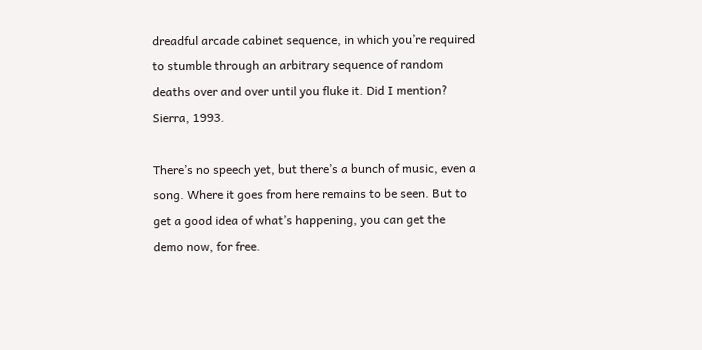dreadful arcade cabinet sequence, in which you’re required to stumble through an arbitrary sequence of random deaths over and over until you fluke it. Did I mention? Sierra, 1993.

There’s no speech yet, but there’s a bunch of music, even a song. Where it goes from here remains to be seen. But to get a good idea of what’s happening, you can get the demo now, for free.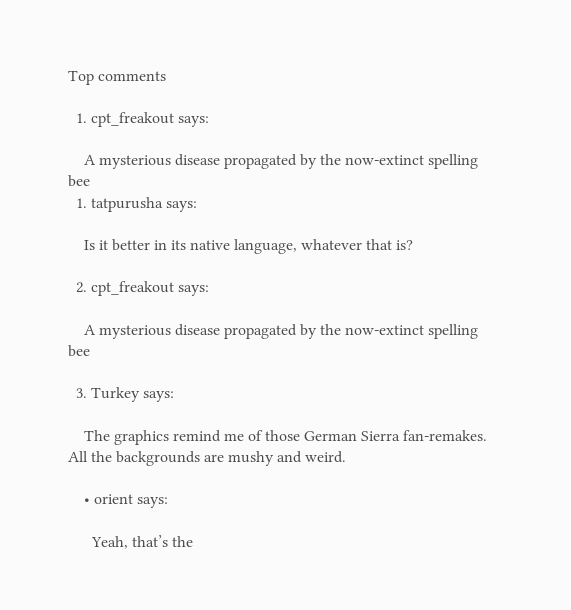Top comments

  1. cpt_freakout says:

    A mysterious disease propagated by the now-extinct spelling bee
  1. tatpurusha says:

    Is it better in its native language, whatever that is?

  2. cpt_freakout says:

    A mysterious disease propagated by the now-extinct spelling bee

  3. Turkey says:

    The graphics remind me of those German Sierra fan-remakes. All the backgrounds are mushy and weird.

    • orient says:

      Yeah, that’s the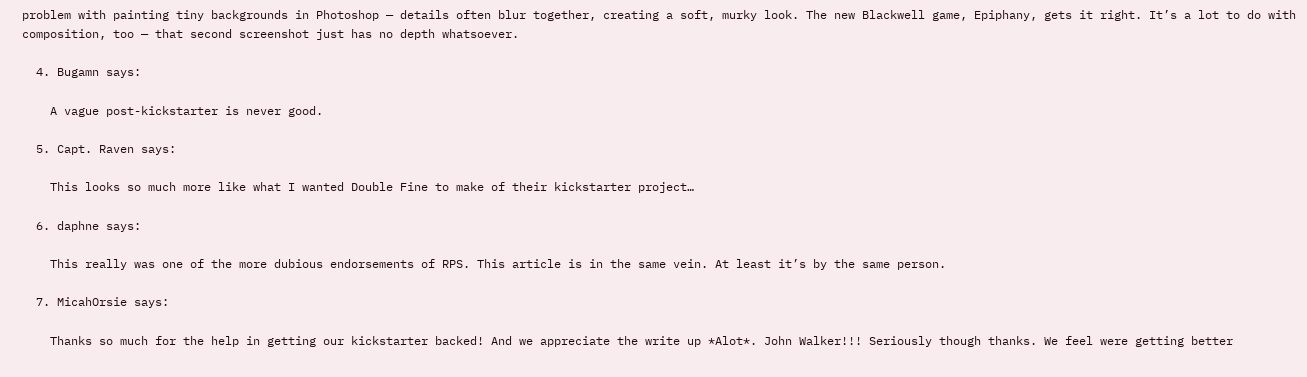problem with painting tiny backgrounds in Photoshop — details often blur together, creating a soft, murky look. The new Blackwell game, Epiphany, gets it right. It’s a lot to do with composition, too — that second screenshot just has no depth whatsoever.

  4. Bugamn says:

    A vague post-kickstarter is never good.

  5. Capt. Raven says:

    This looks so much more like what I wanted Double Fine to make of their kickstarter project…

  6. daphne says:

    This really was one of the more dubious endorsements of RPS. This article is in the same vein. At least it’s by the same person.

  7. MicahOrsie says:

    Thanks so much for the help in getting our kickstarter backed! And we appreciate the write up *Alot*. John Walker!!! Seriously though thanks. We feel were getting better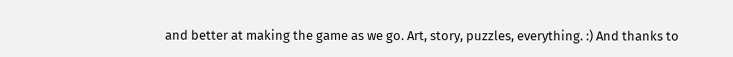and better at making the game as we go. Art, story, puzzles, everything. :) And thanks to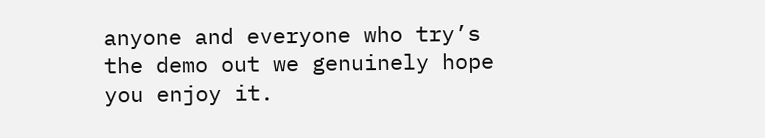anyone and everyone who try’s the demo out we genuinely hope you enjoy it.